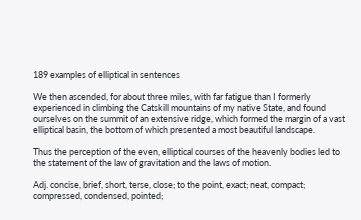189 examples of elliptical in sentences

We then ascended, for about three miles, with far fatigue than I formerly experienced in climbing the Catskill mountains of my native State, and found ourselves on the summit of an extensive ridge, which formed the margin of a vast elliptical basin, the bottom of which presented a most beautiful landscape.

Thus the perception of the even, elliptical courses of the heavenly bodies led to the statement of the law of gravitation and the laws of motion.

Adj. concise, brief, short, terse, close; to the point, exact; neat, compact; compressed, condensed, pointed;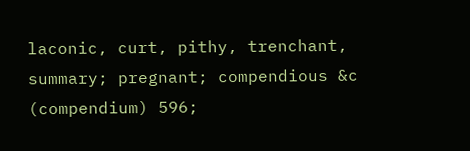laconic, curt, pithy, trenchant, summary; pregnant; compendious &c (compendium) 596;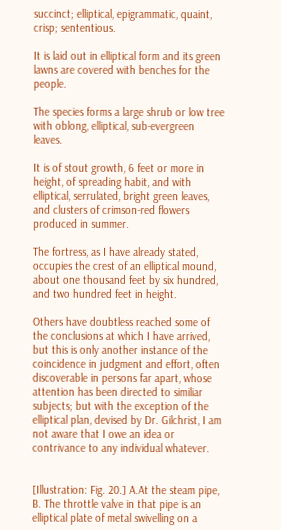succinct; elliptical, epigrammatic, quaint, crisp; sententious.

It is laid out in elliptical form and its green lawns are covered with benches for the people.

The species forms a large shrub or low tree with oblong, elliptical, sub-evergreen leaves.

It is of stout growth, 6 feet or more in height, of spreading habit, and with elliptical, serrulated, bright green leaves, and clusters of crimson-red flowers produced in summer.

The fortress, as I have already stated, occupies the crest of an elliptical mound, about one thousand feet by six hundred, and two hundred feet in height.

Others have doubtless reached some of the conclusions at which I have arrived, but this is only another instance of the coincidence in judgment and effort, often discoverable in persons far apart, whose attention has been directed to similiar subjects; but with the exception of the elliptical plan, devised by Dr. Gilchrist, I am not aware that I owe an idea or contrivance to any individual whatever.


[Illustration: Fig. 20.] A.At the steam pipe, B. The throttle valve in that pipe is an elliptical plate of metal swivelling on a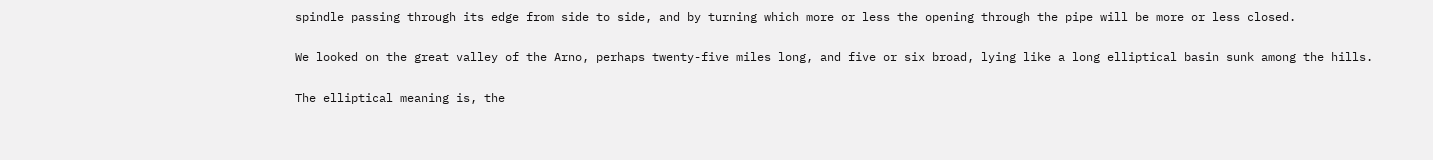spindle passing through its edge from side to side, and by turning which more or less the opening through the pipe will be more or less closed.

We looked on the great valley of the Arno, perhaps twenty-five miles long, and five or six broad, lying like a long elliptical basin sunk among the hills.

The elliptical meaning is, the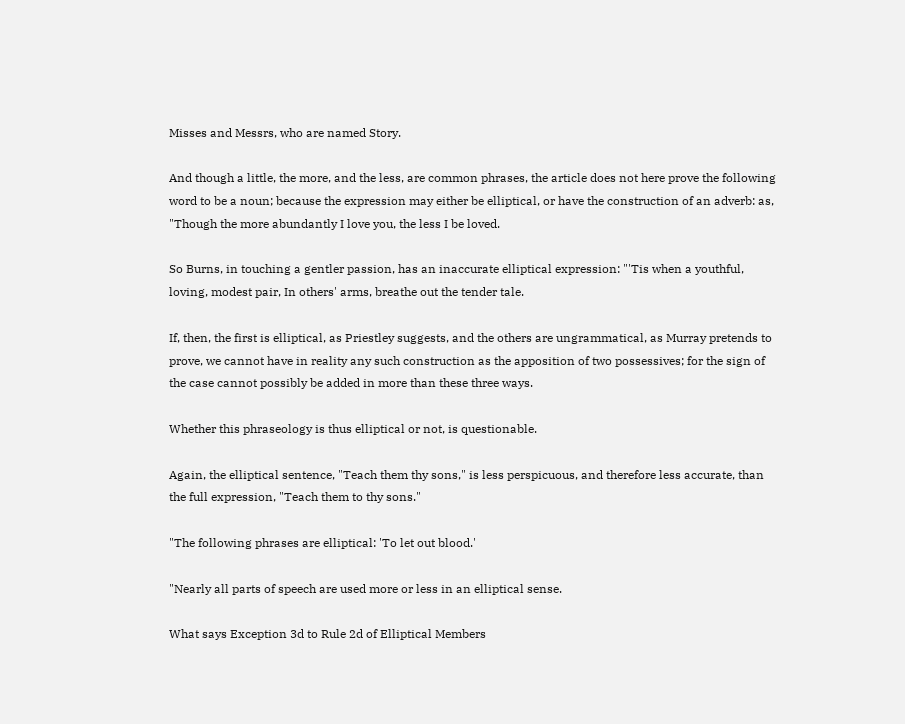Misses and Messrs, who are named Story.

And though a little, the more, and the less, are common phrases, the article does not here prove the following word to be a noun; because the expression may either be elliptical, or have the construction of an adverb: as, "Though the more abundantly I love you, the less I be loved.

So Burns, in touching a gentler passion, has an inaccurate elliptical expression: "'Tis when a youthful, loving, modest pair, In others' arms, breathe out the tender tale.

If, then, the first is elliptical, as Priestley suggests, and the others are ungrammatical, as Murray pretends to prove, we cannot have in reality any such construction as the apposition of two possessives; for the sign of the case cannot possibly be added in more than these three ways.

Whether this phraseology is thus elliptical or not, is questionable.

Again, the elliptical sentence, "Teach them thy sons," is less perspicuous, and therefore less accurate, than the full expression, "Teach them to thy sons."

"The following phrases are elliptical: 'To let out blood.'

"Nearly all parts of speech are used more or less in an elliptical sense.

What says Exception 3d to Rule 2d of Elliptical Members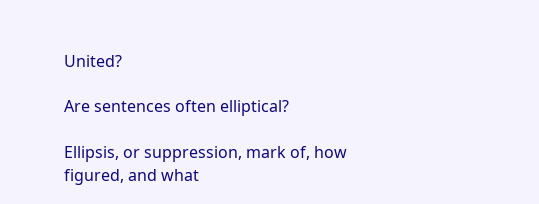United?

Are sentences often elliptical?

Ellipsis, or suppression, mark of, how figured, and what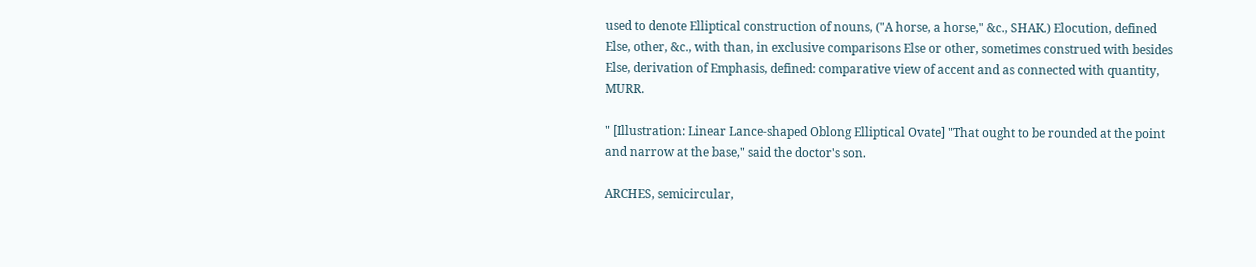used to denote Elliptical construction of nouns, ("A horse, a horse," &c., SHAK.) Elocution, defined Else, other, &c., with than, in exclusive comparisons Else or other, sometimes construed with besides Else, derivation of Emphasis, defined: comparative view of accent and as connected with quantity, MURR.

" [Illustration: Linear Lance-shaped Oblong Elliptical Ovate] "That ought to be rounded at the point and narrow at the base," said the doctor's son.

ARCHES, semicircular,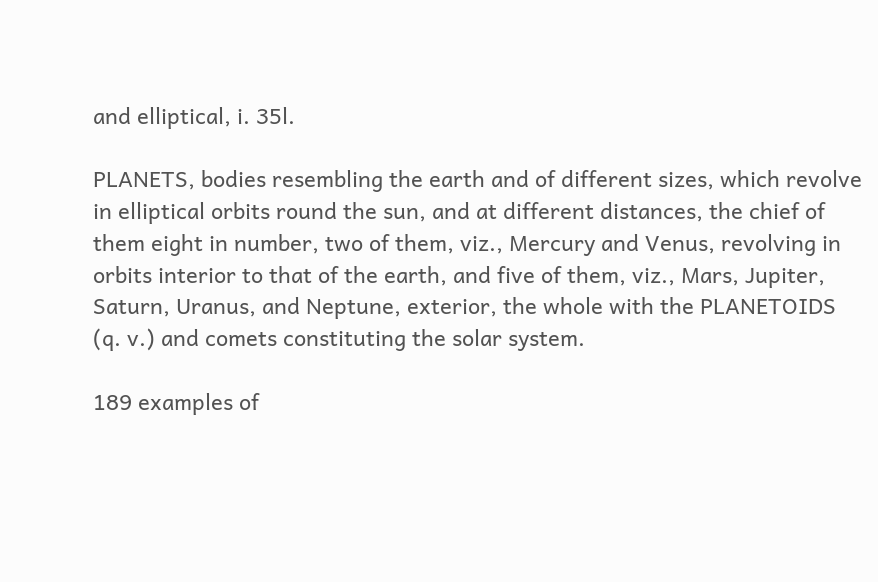and elliptical, i. 35l.

PLANETS, bodies resembling the earth and of different sizes, which revolve in elliptical orbits round the sun, and at different distances, the chief of them eight in number, two of them, viz., Mercury and Venus, revolving in orbits interior to that of the earth, and five of them, viz., Mars, Jupiter, Saturn, Uranus, and Neptune, exterior, the whole with the PLANETOIDS (q. v.) and comets constituting the solar system.

189 examples of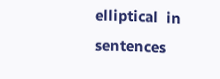elliptical  in sentences